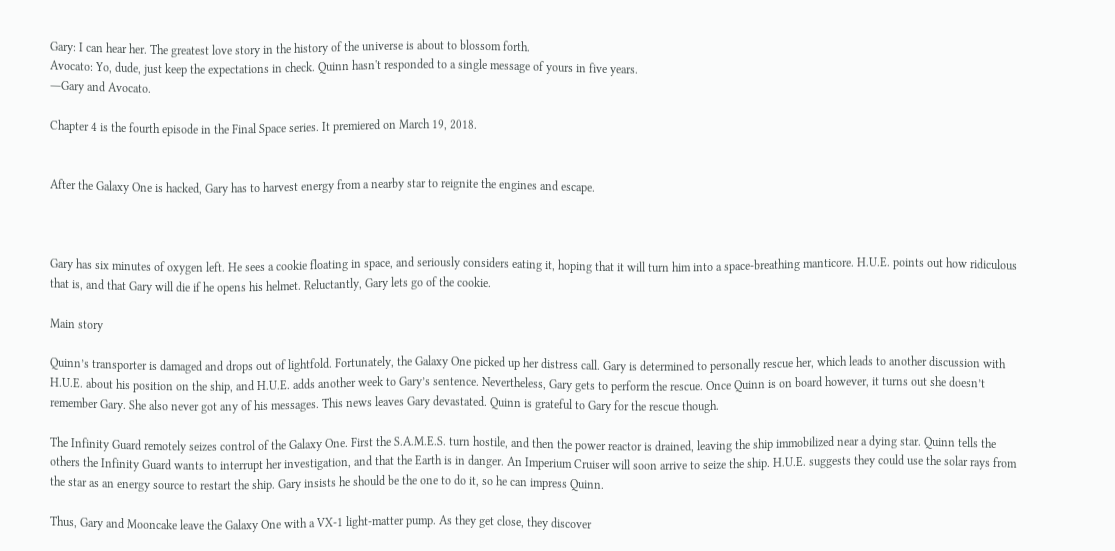Gary: I can hear her. The greatest love story in the history of the universe is about to blossom forth.
Avocato: Yo, dude, just keep the expectations in check. Quinn hasn't responded to a single message of yours in five years.
―Gary and Avocato.

Chapter 4 is the fourth episode in the Final Space series. It premiered on March 19, 2018.


After the Galaxy One is hacked, Gary has to harvest energy from a nearby star to reignite the engines and escape.



Gary has six minutes of oxygen left. He sees a cookie floating in space, and seriously considers eating it, hoping that it will turn him into a space-breathing manticore. H.U.E. points out how ridiculous that is, and that Gary will die if he opens his helmet. Reluctantly, Gary lets go of the cookie.

Main story

Quinn’s transporter is damaged and drops out of lightfold. Fortunately, the Galaxy One picked up her distress call. Gary is determined to personally rescue her, which leads to another discussion with H.U.E. about his position on the ship, and H.U.E. adds another week to Gary’s sentence. Nevertheless, Gary gets to perform the rescue. Once Quinn is on board however, it turns out she doesn’t remember Gary. She also never got any of his messages. This news leaves Gary devastated. Quinn is grateful to Gary for the rescue though.

The Infinity Guard remotely seizes control of the Galaxy One. First the S.A.M.E.S. turn hostile, and then the power reactor is drained, leaving the ship immobilized near a dying star. Quinn tells the others the Infinity Guard wants to interrupt her investigation, and that the Earth is in danger. An Imperium Cruiser will soon arrive to seize the ship. H.U.E. suggests they could use the solar rays from the star as an energy source to restart the ship. Gary insists he should be the one to do it, so he can impress Quinn.

Thus, Gary and Mooncake leave the Galaxy One with a VX-1 light-matter pump. As they get close, they discover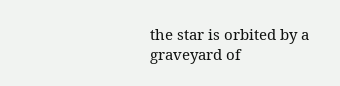the star is orbited by a graveyard of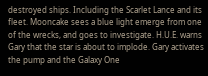destroyed ships. Including the Scarlet Lance and its fleet. Mooncake sees a blue light emerge from one of the wrecks, and goes to investigate. H.U.E. warns Gary that the star is about to implode. Gary activates the pump and the Galaxy One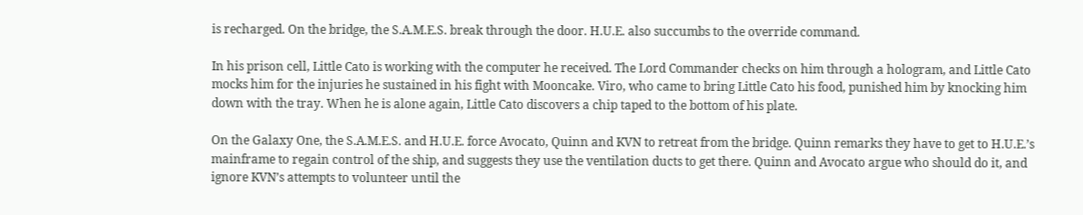is recharged. On the bridge, the S.A.M.E.S. break through the door. H.U.E. also succumbs to the override command.

In his prison cell, Little Cato is working with the computer he received. The Lord Commander checks on him through a hologram, and Little Cato mocks him for the injuries he sustained in his fight with Mooncake. Viro, who came to bring Little Cato his food, punished him by knocking him down with the tray. When he is alone again, Little Cato discovers a chip taped to the bottom of his plate.

On the Galaxy One, the S.A.M.E.S. and H.U.E. force Avocato, Quinn and KVN to retreat from the bridge. Quinn remarks they have to get to H.U.E.’s mainframe to regain control of the ship, and suggests they use the ventilation ducts to get there. Quinn and Avocato argue who should do it, and ignore KVN’s attempts to volunteer until the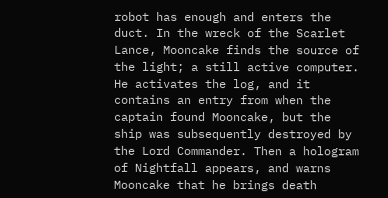robot has enough and enters the duct. In the wreck of the Scarlet Lance, Mooncake finds the source of the light; a still active computer. He activates the log, and it contains an entry from when the captain found Mooncake, but the ship was subsequently destroyed by the Lord Commander. Then a hologram of Nightfall appears, and warns Mooncake that he brings death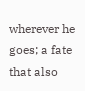wherever he goes; a fate that also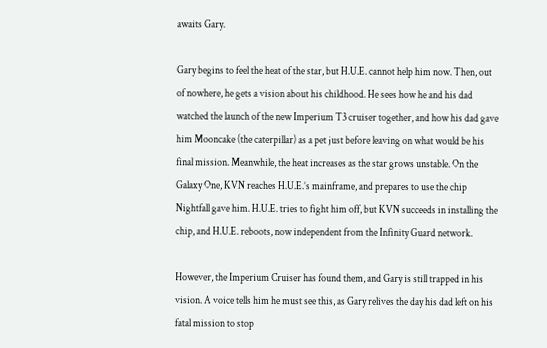awaits Gary.

Gary begins to feel the heat of the star, but H.U.E. cannot help him now. Then, out of nowhere, he gets a vision about his childhood. He sees how he and his dad watched the launch of the new Imperium T3 cruiser together, and how his dad gave him Mooncake (the caterpillar) as a pet just before leaving on what would be his final mission. Meanwhile, the heat increases as the star grows unstable. On the Galaxy One, KVN reaches H.U.E.’s mainframe, and prepares to use the chip Nightfall gave him. H.U.E. tries to fight him off, but KVN succeeds in installing the chip, and H.U.E. reboots, now independent from the Infinity Guard network.

However, the Imperium Cruiser has found them, and Gary is still trapped in his vision. A voice tells him he must see this, as Gary relives the day his dad left on his fatal mission to stop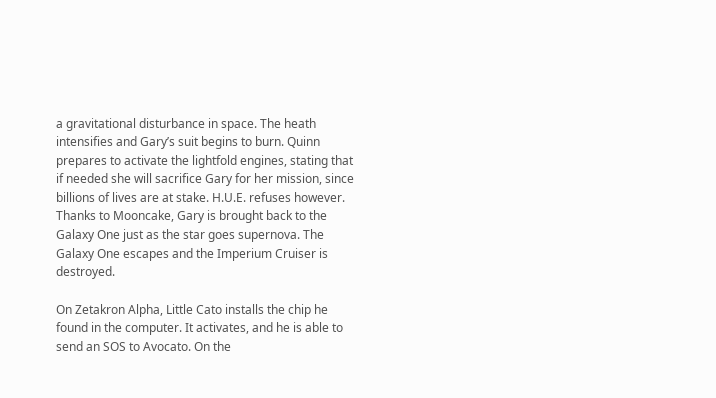a gravitational disturbance in space. The heath intensifies and Gary’s suit begins to burn. Quinn prepares to activate the lightfold engines, stating that if needed she will sacrifice Gary for her mission, since billions of lives are at stake. H.U.E. refuses however. Thanks to Mooncake, Gary is brought back to the Galaxy One just as the star goes supernova. The Galaxy One escapes and the Imperium Cruiser is destroyed.

On Zetakron Alpha, Little Cato installs the chip he found in the computer. It activates, and he is able to send an SOS to Avocato. On the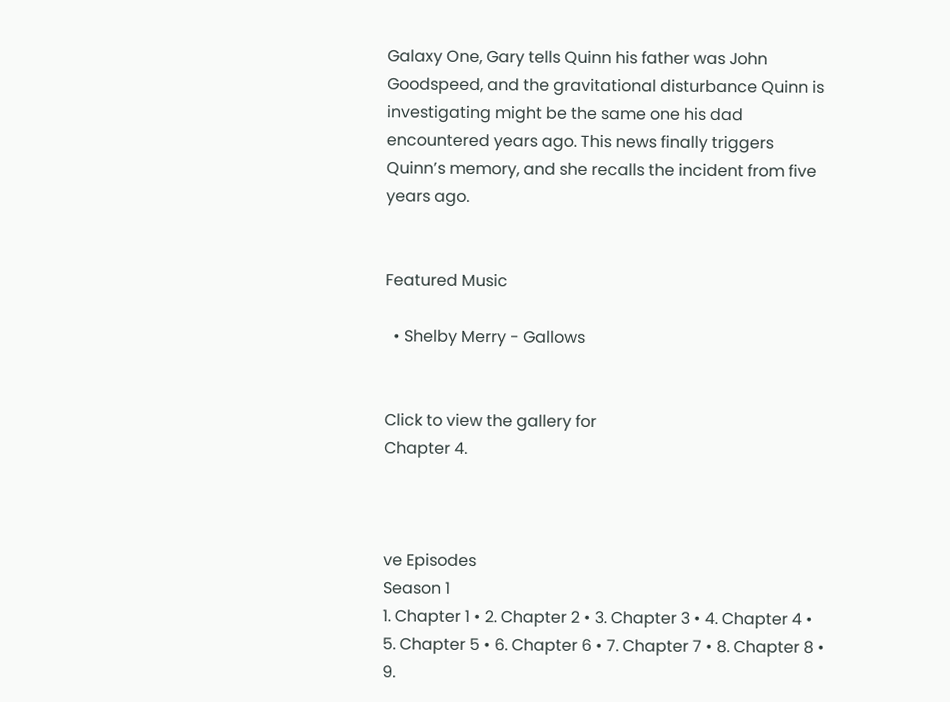Galaxy One, Gary tells Quinn his father was John Goodspeed, and the gravitational disturbance Quinn is investigating might be the same one his dad encountered years ago. This news finally triggers Quinn’s memory, and she recalls the incident from five years ago.


Featured Music

  • Shelby Merry - Gallows


Click to view the gallery for
Chapter 4.



ve Episodes
Season 1
1. Chapter 1 • 2. Chapter 2 • 3. Chapter 3 • 4. Chapter 4 • 5. Chapter 5 • 6. Chapter 6 • 7. Chapter 7 • 8. Chapter 8 • 9.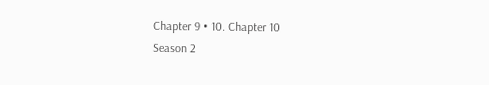Chapter 9 • 10. Chapter 10
Season 2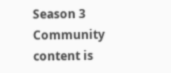Season 3
Community content is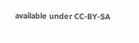available under CC-BY-SA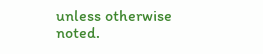unless otherwise noted.